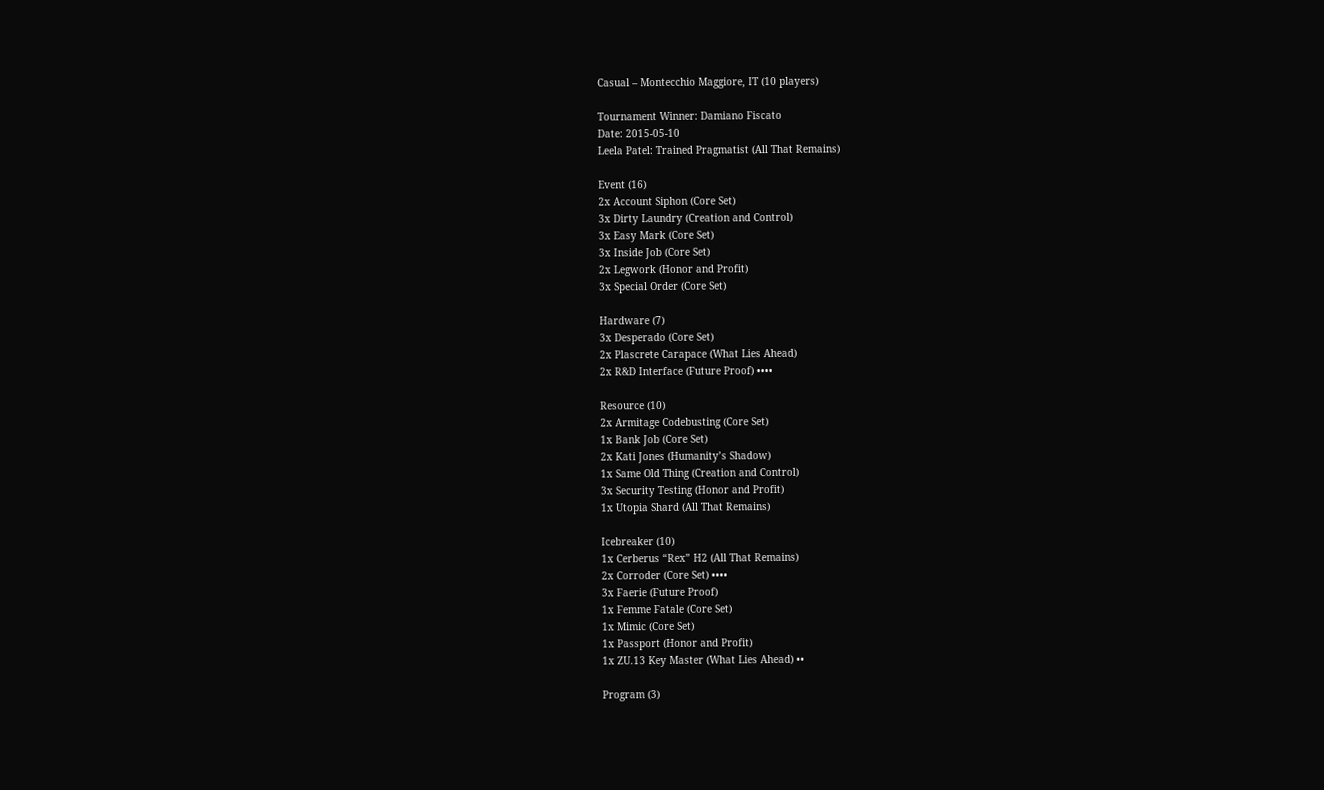Casual – Montecchio Maggiore, IT (10 players)

Tournament Winner: Damiano Fiscato
Date: 2015-05-10
Leela Patel: Trained Pragmatist (All That Remains)

Event (16)
2x Account Siphon (Core Set)
3x Dirty Laundry (Creation and Control)
3x Easy Mark (Core Set)
3x Inside Job (Core Set)
2x Legwork (Honor and Profit)
3x Special Order (Core Set)

Hardware (7)
3x Desperado (Core Set)
2x Plascrete Carapace (What Lies Ahead)
2x R&D Interface (Future Proof) ••••

Resource (10)
2x Armitage Codebusting (Core Set)
1x Bank Job (Core Set)
2x Kati Jones (Humanity’s Shadow)
1x Same Old Thing (Creation and Control)
3x Security Testing (Honor and Profit)
1x Utopia Shard (All That Remains)

Icebreaker (10)
1x Cerberus “Rex” H2 (All That Remains)
2x Corroder (Core Set) ••••
3x Faerie (Future Proof)
1x Femme Fatale (Core Set)
1x Mimic (Core Set)
1x Passport (Honor and Profit)
1x ZU.13 Key Master (What Lies Ahead) ••

Program (3)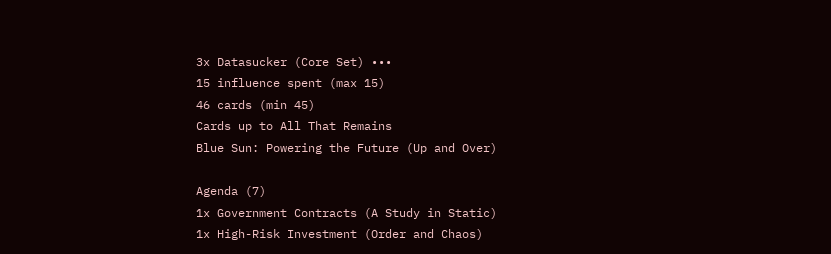3x Datasucker (Core Set) •••
15 influence spent (max 15)
46 cards (min 45)
Cards up to All That Remains
Blue Sun: Powering the Future (Up and Over)

Agenda (7)
1x Government Contracts (A Study in Static)
1x High-Risk Investment (Order and Chaos)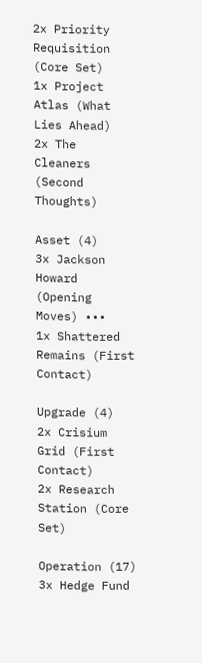2x Priority Requisition (Core Set)
1x Project Atlas (What Lies Ahead)
2x The Cleaners (Second Thoughts)

Asset (4)
3x Jackson Howard (Opening Moves) •••
1x Shattered Remains (First Contact)

Upgrade (4)
2x Crisium Grid (First Contact)
2x Research Station (Core Set)

Operation (17)
3x Hedge Fund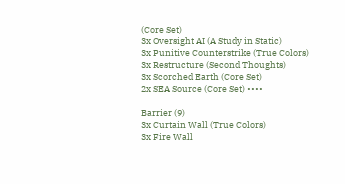(Core Set)
3x Oversight AI (A Study in Static)
3x Punitive Counterstrike (True Colors)
3x Restructure (Second Thoughts)
3x Scorched Earth (Core Set)
2x SEA Source (Core Set) ••••

Barrier (9)
3x Curtain Wall (True Colors)
3x Fire Wall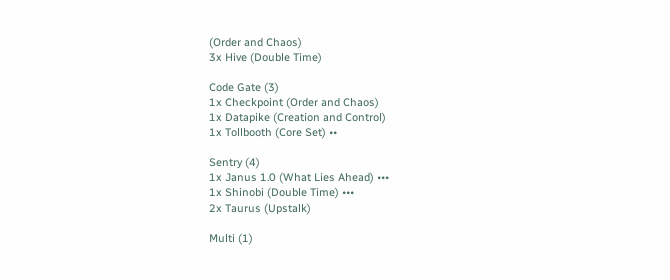(Order and Chaos)
3x Hive (Double Time)

Code Gate (3)
1x Checkpoint (Order and Chaos)
1x Datapike (Creation and Control)
1x Tollbooth (Core Set) ••

Sentry (4)
1x Janus 1.0 (What Lies Ahead) •••
1x Shinobi (Double Time) •••
2x Taurus (Upstalk)

Multi (1)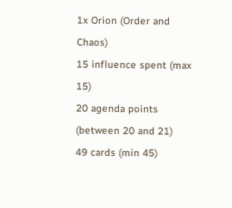1x Orion (Order and Chaos)
15 influence spent (max 15)
20 agenda points (between 20 and 21)
49 cards (min 45)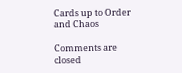Cards up to Order and Chaos

Comments are closed